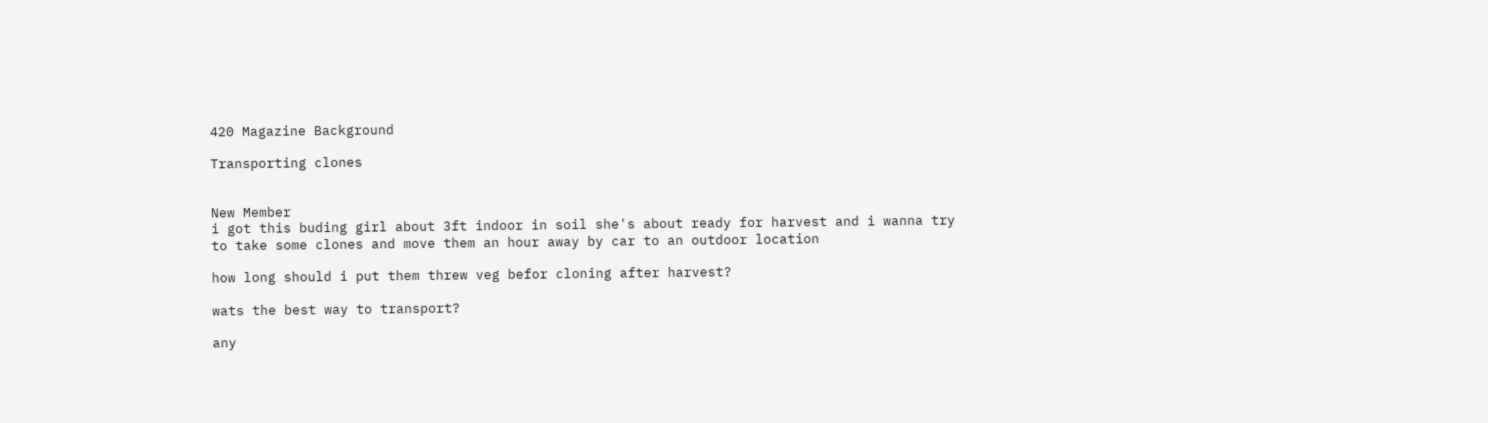420 Magazine Background

Transporting clones


New Member
i got this buding girl about 3ft indoor in soil she's about ready for harvest and i wanna try to take some clones and move them an hour away by car to an outdoor location

how long should i put them threw veg befor cloning after harvest?

wats the best way to transport?

any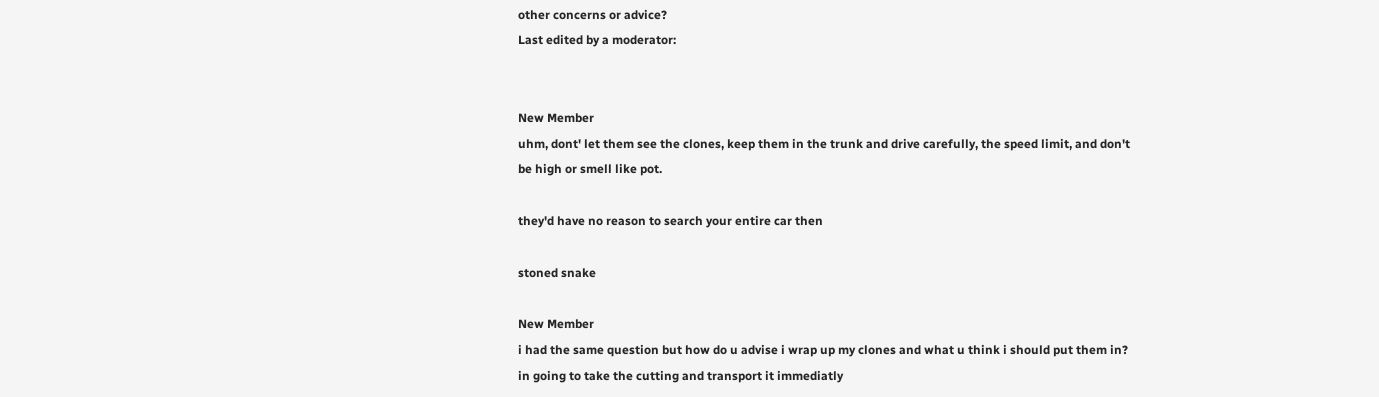other concerns or advice?
Last edited by a moderator:


New Member
uhm, dont' let them see the clones, keep them in the trunk and drive carefully, the speed limit, and don't be high or smell like pot.

they'd have no reason to search your entire car then

stoned snake

New Member
i had the same question but how do u advise i wrap up my clones and what u think i should put them in? in going to take the cutting and transport it immediatly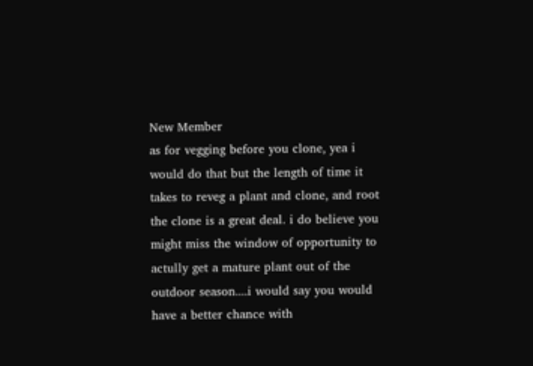New Member
as for vegging before you clone, yea i would do that but the length of time it takes to reveg a plant and clone, and root the clone is a great deal. i do believe you might miss the window of opportunity to actully get a mature plant out of the outdoor season....i would say you would have a better chance with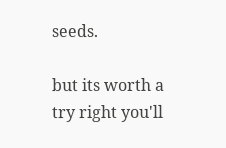seeds.

but its worth a try right you'll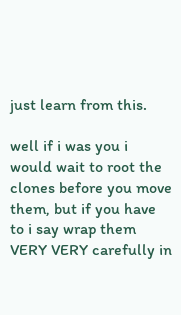just learn from this.

well if i was you i would wait to root the clones before you move them, but if you have to i say wrap them VERY VERY carefully in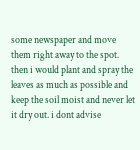some newspaper and move them right away to the spot. then i would plant and spray the leaves as much as possible and keep the soil moist and never let it dry out. i dont advise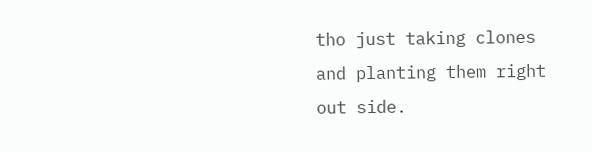tho just taking clones and planting them right out side.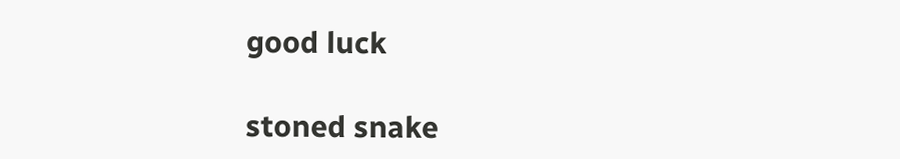good luck

stoned snake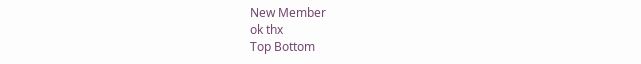New Member
ok thx
Top Bottom